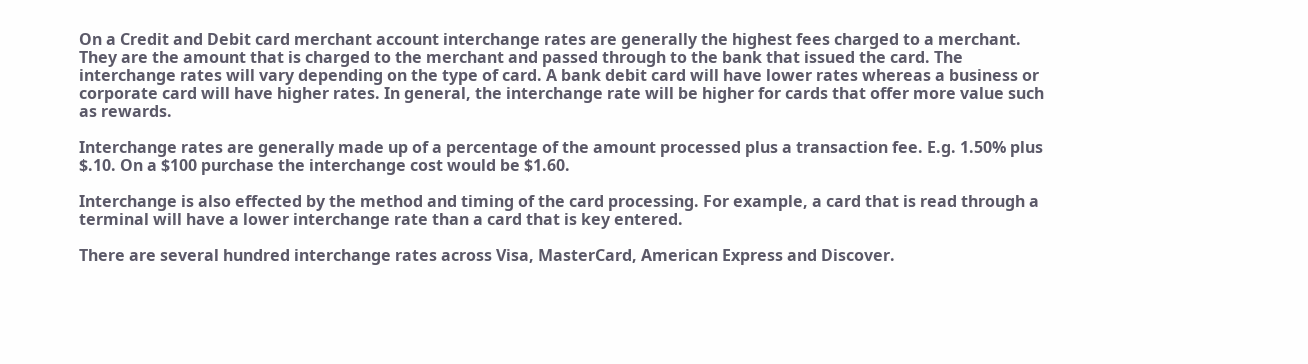On a Credit and Debit card merchant account interchange rates are generally the highest fees charged to a merchant. They are the amount that is charged to the merchant and passed through to the bank that issued the card. The interchange rates will vary depending on the type of card. A bank debit card will have lower rates whereas a business or corporate card will have higher rates. In general, the interchange rate will be higher for cards that offer more value such as rewards.

Interchange rates are generally made up of a percentage of the amount processed plus a transaction fee. E.g. 1.50% plus $.10. On a $100 purchase the interchange cost would be $1.60.

Interchange is also effected by the method and timing of the card processing. For example, a card that is read through a terminal will have a lower interchange rate than a card that is key entered.

There are several hundred interchange rates across Visa, MasterCard, American Express and Discover.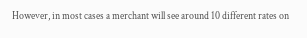However, in most cases a merchant will see around 10 different rates on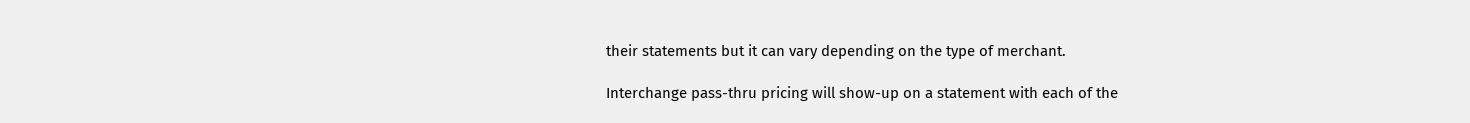their statements but it can vary depending on the type of merchant.

Interchange pass-thru pricing will show-up on a statement with each of the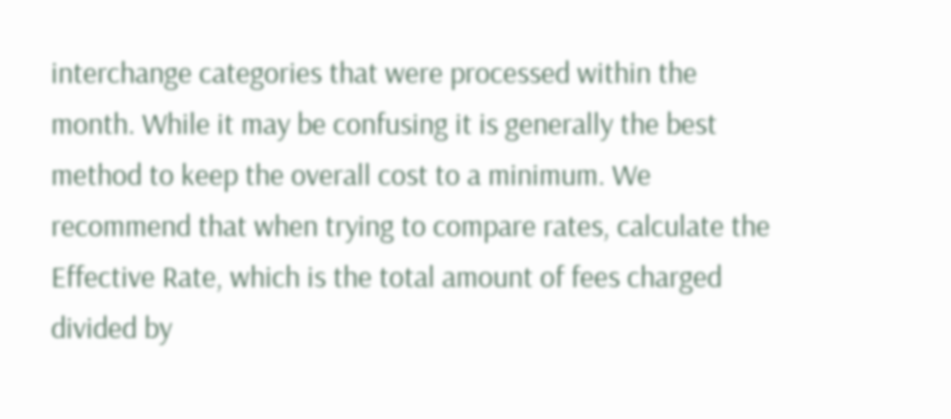interchange categories that were processed within the month. While it may be confusing it is generally the best method to keep the overall cost to a minimum. We recommend that when trying to compare rates, calculate the Effective Rate, which is the total amount of fees charged divided by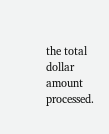the total dollar amount processed.